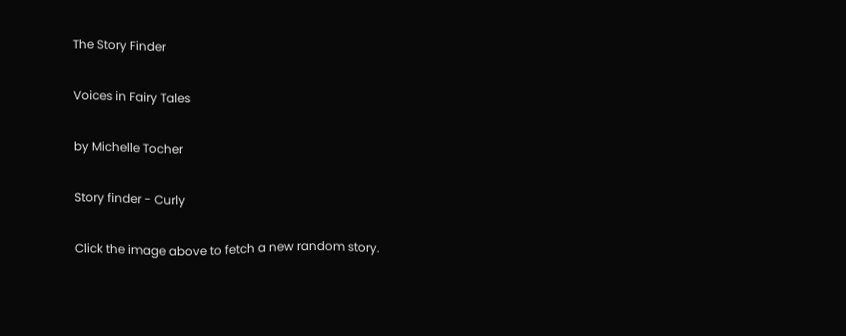The Story Finder

Voices in Fairy Tales

by Michelle Tocher

Story finder - Curly

Click the image above to fetch a new random story.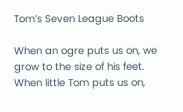Tom’s Seven League Boots

When an ogre puts us on, we grow to the size of his feet. When little Tom puts us on,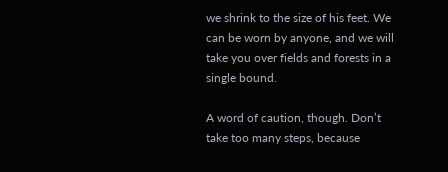we shrink to the size of his feet. We can be worn by anyone, and we will take you over fields and forests in a single bound.

A word of caution, though. Don’t take too many steps, because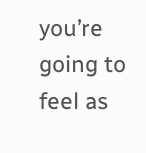you’re going to feel as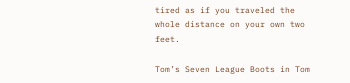tired as if you traveled the whole distance on your own two feet.

Tom’s Seven League Boots in Tom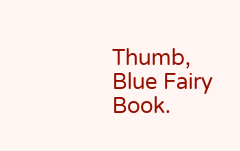Thumb, Blue Fairy Book.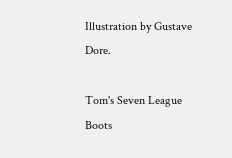Illustration by Gustave Dore.

Tom's Seven League Boots